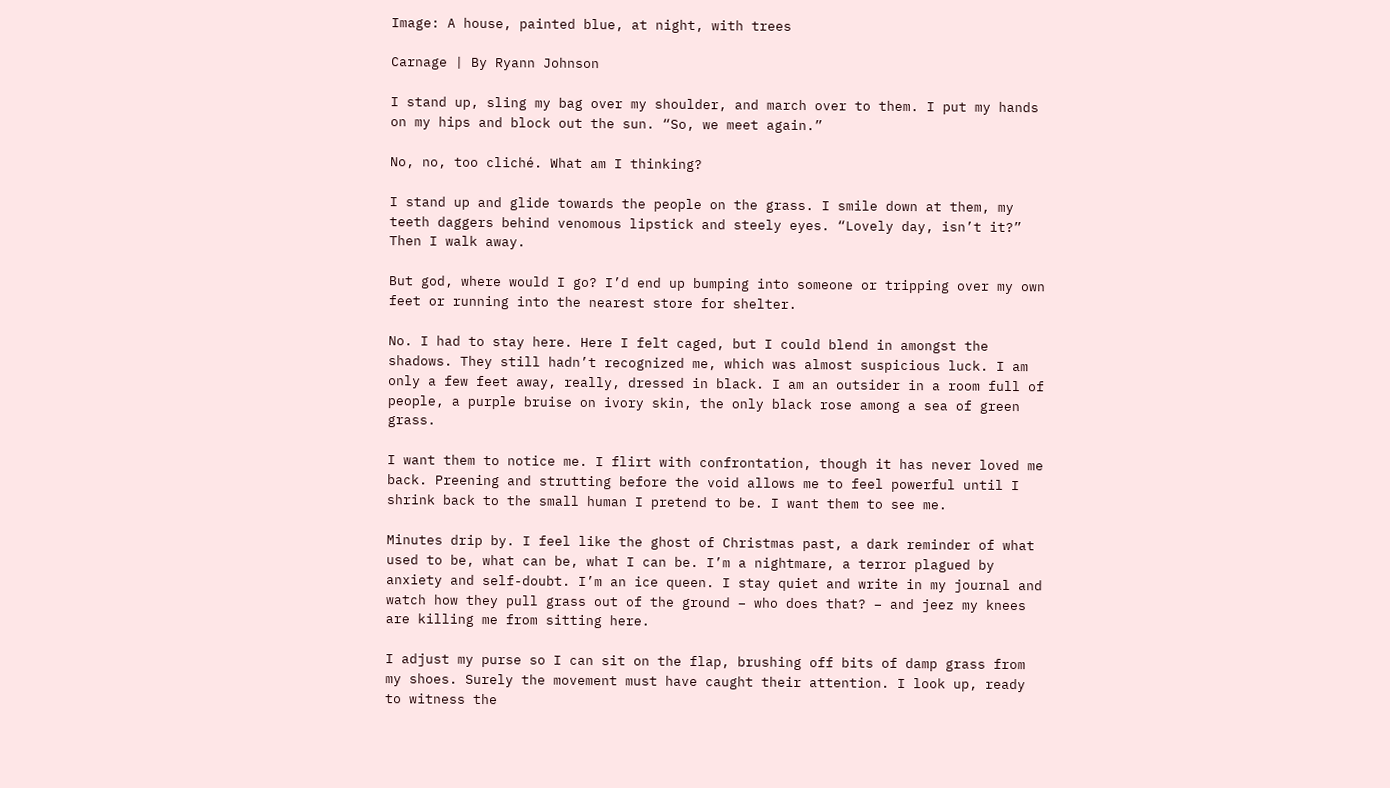Image: A house, painted blue, at night, with trees

Carnage | By Ryann Johnson

I stand up, sling my bag over my shoulder, and march over to them. I put my hands on my hips and block out the sun. “So, we meet again.”

No, no, too cliché. What am I thinking?

I stand up and glide towards the people on the grass. I smile down at them, my teeth daggers behind venomous lipstick and steely eyes. “Lovely day, isn’t it?” Then I walk away.

But god, where would I go? I’d end up bumping into someone or tripping over my own feet or running into the nearest store for shelter.

No. I had to stay here. Here I felt caged, but I could blend in amongst the shadows. They still hadn’t recognized me, which was almost suspicious luck. I am only a few feet away, really, dressed in black. I am an outsider in a room full of people, a purple bruise on ivory skin, the only black rose among a sea of green grass.

I want them to notice me. I flirt with confrontation, though it has never loved me back. Preening and strutting before the void allows me to feel powerful until I shrink back to the small human I pretend to be. I want them to see me.

Minutes drip by. I feel like the ghost of Christmas past, a dark reminder of what used to be, what can be, what I can be. I’m a nightmare, a terror plagued by anxiety and self-doubt. I’m an ice queen. I stay quiet and write in my journal and watch how they pull grass out of the ground – who does that? – and jeez my knees are killing me from sitting here.

I adjust my purse so I can sit on the flap, brushing off bits of damp grass from my shoes. Surely the movement must have caught their attention. I look up, ready to witness the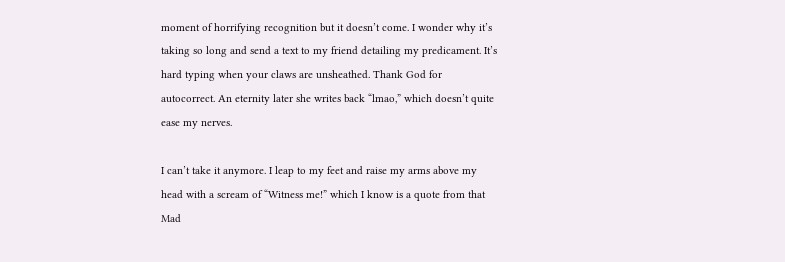moment of horrifying recognition but it doesn’t come. I wonder why it’s taking so long and send a text to my friend detailing my predicament. It’s hard typing when your claws are unsheathed. Thank God for autocorrect. An eternity later she writes back “lmao,” which doesn’t quite ease my nerves.

I can’t take it anymore. I leap to my feet and raise my arms above my head with a scream of “Witness me!” which I know is a quote from that Mad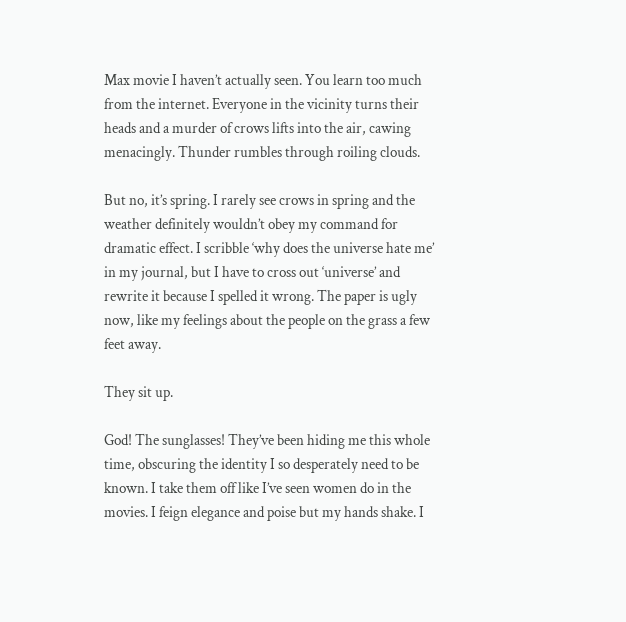Max movie I haven’t actually seen. You learn too much from the internet. Everyone in the vicinity turns their heads and a murder of crows lifts into the air, cawing menacingly. Thunder rumbles through roiling clouds.

But no, it’s spring. I rarely see crows in spring and the weather definitely wouldn’t obey my command for dramatic effect. I scribble ‘why does the universe hate me’ in my journal, but I have to cross out ‘universe’ and rewrite it because I spelled it wrong. The paper is ugly now, like my feelings about the people on the grass a few feet away.

They sit up.

God! The sunglasses! They’ve been hiding me this whole time, obscuring the identity I so desperately need to be known. I take them off like I’ve seen women do in the movies. I feign elegance and poise but my hands shake. I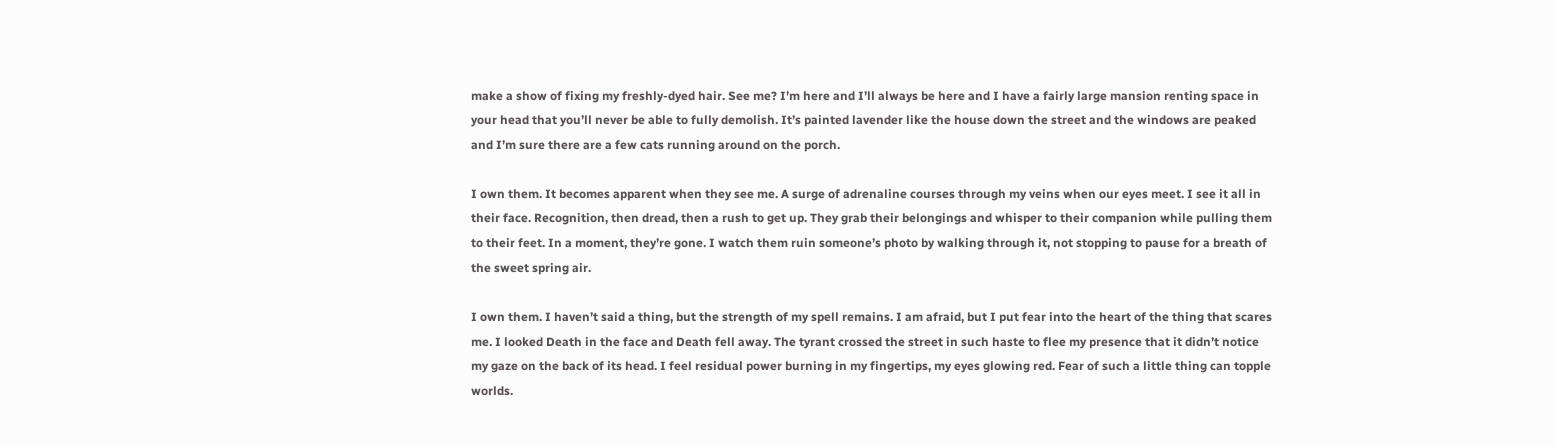make a show of fixing my freshly-dyed hair. See me? I’m here and I’ll always be here and I have a fairly large mansion renting space in your head that you’ll never be able to fully demolish. It’s painted lavender like the house down the street and the windows are peaked and I’m sure there are a few cats running around on the porch.

I own them. It becomes apparent when they see me. A surge of adrenaline courses through my veins when our eyes meet. I see it all in their face. Recognition, then dread, then a rush to get up. They grab their belongings and whisper to their companion while pulling them to their feet. In a moment, they’re gone. I watch them ruin someone’s photo by walking through it, not stopping to pause for a breath of the sweet spring air.

I own them. I haven’t said a thing, but the strength of my spell remains. I am afraid, but I put fear into the heart of the thing that scares me. I looked Death in the face and Death fell away. The tyrant crossed the street in such haste to flee my presence that it didn’t notice my gaze on the back of its head. I feel residual power burning in my fingertips, my eyes glowing red. Fear of such a little thing can topple worlds.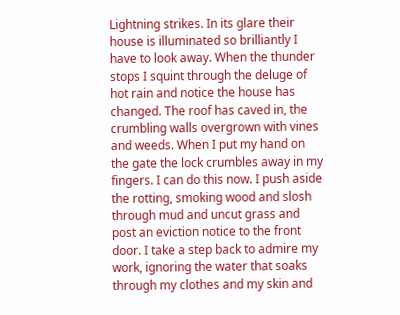Lightning strikes. In its glare their house is illuminated so brilliantly I have to look away. When the thunder stops I squint through the deluge of hot rain and notice the house has changed. The roof has caved in, the crumbling walls overgrown with vines and weeds. When I put my hand on the gate the lock crumbles away in my fingers. I can do this now. I push aside the rotting, smoking wood and slosh through mud and uncut grass and post an eviction notice to the front door. I take a step back to admire my work, ignoring the water that soaks through my clothes and my skin and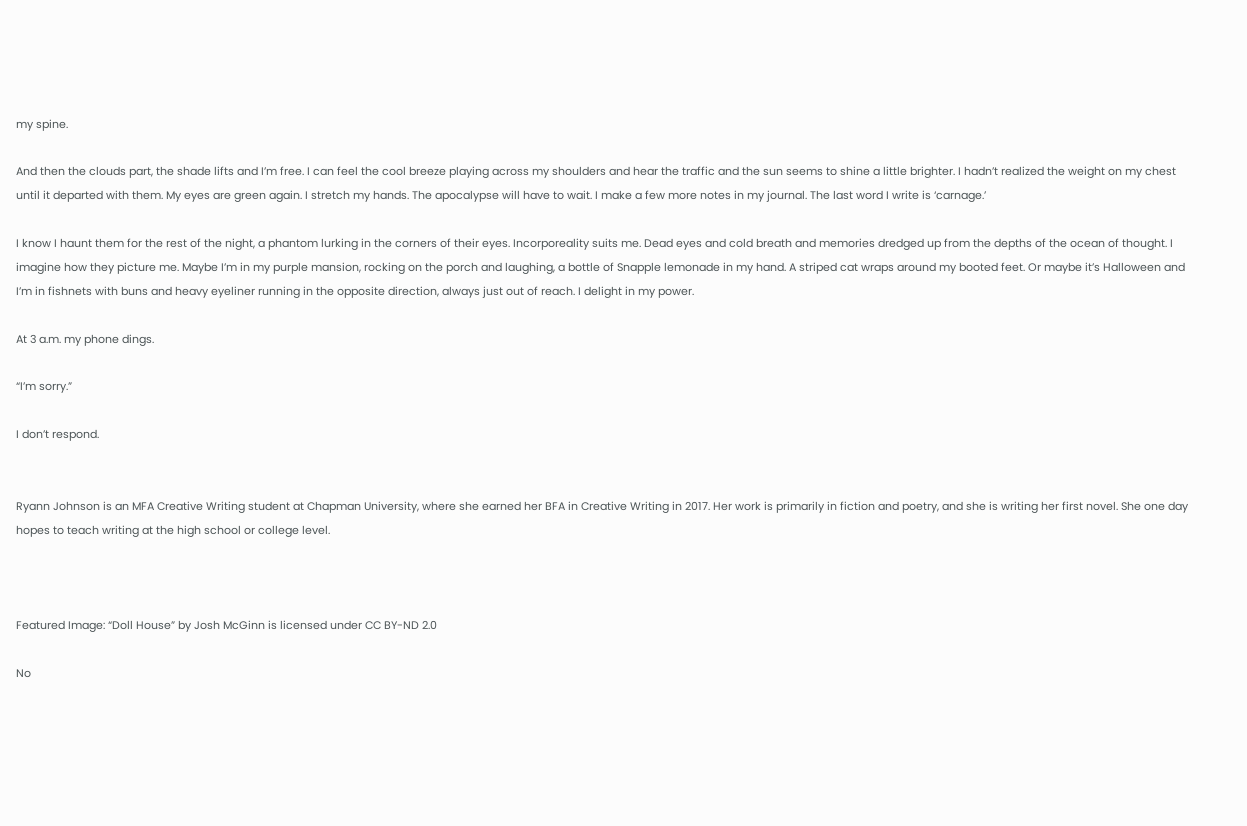my spine.

And then the clouds part, the shade lifts and I’m free. I can feel the cool breeze playing across my shoulders and hear the traffic and the sun seems to shine a little brighter. I hadn’t realized the weight on my chest until it departed with them. My eyes are green again. I stretch my hands. The apocalypse will have to wait. I make a few more notes in my journal. The last word I write is ‘carnage.’

I know I haunt them for the rest of the night, a phantom lurking in the corners of their eyes. Incorporeality suits me. Dead eyes and cold breath and memories dredged up from the depths of the ocean of thought. I imagine how they picture me. Maybe I’m in my purple mansion, rocking on the porch and laughing, a bottle of Snapple lemonade in my hand. A striped cat wraps around my booted feet. Or maybe it’s Halloween and I’m in fishnets with buns and heavy eyeliner running in the opposite direction, always just out of reach. I delight in my power.

At 3 a.m. my phone dings.

“I’m sorry.”

I don’t respond.


Ryann Johnson is an MFA Creative Writing student at Chapman University, where she earned her BFA in Creative Writing in 2017. Her work is primarily in fiction and poetry, and she is writing her first novel. She one day hopes to teach writing at the high school or college level.



Featured Image: “Doll House” by Josh McGinn is licensed under CC BY-ND 2.0

No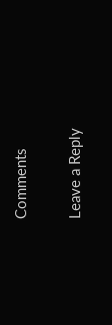Comments

Leave a Reply